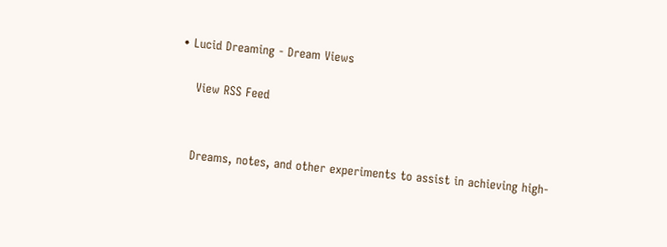• Lucid Dreaming - Dream Views

    View RSS Feed


    Dreams, notes, and other experiments to assist in achieving high-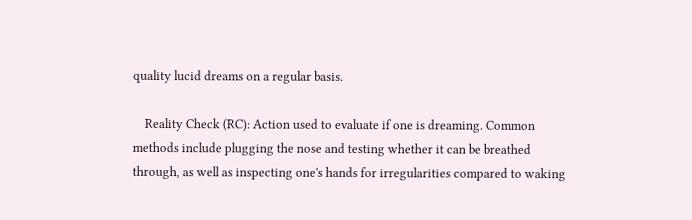quality lucid dreams on a regular basis.

    Reality Check (RC): Action used to evaluate if one is dreaming. Common methods include plugging the nose and testing whether it can be breathed through, as well as inspecting one's hands for irregularities compared to waking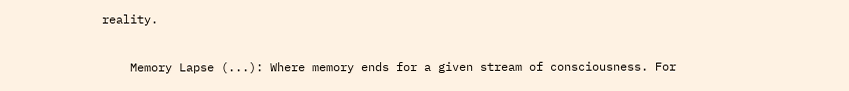reality.

    Memory Lapse (...): Where memory ends for a given stream of consciousness. For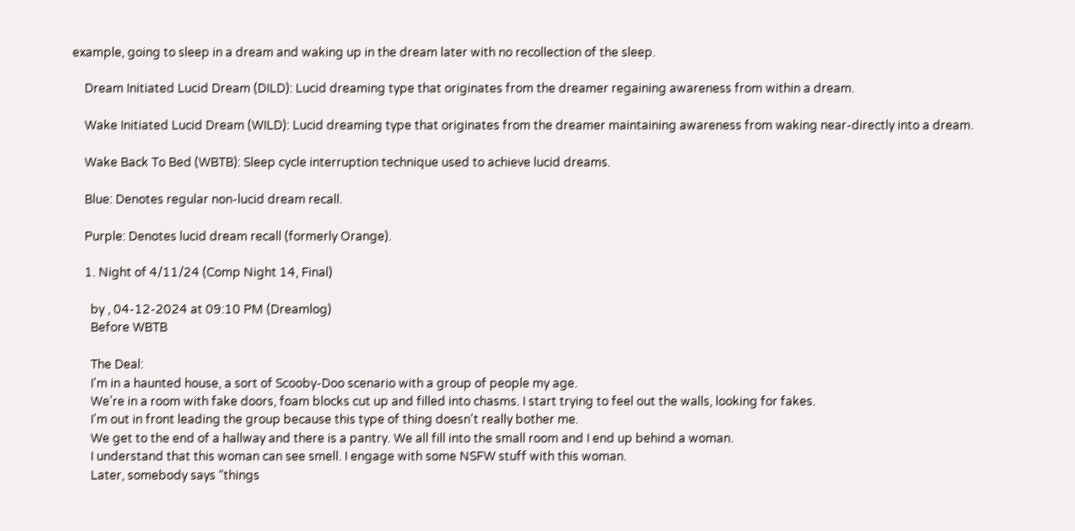example, going to sleep in a dream and waking up in the dream later with no recollection of the sleep.

    Dream Initiated Lucid Dream (DILD): Lucid dreaming type that originates from the dreamer regaining awareness from within a dream.

    Wake Initiated Lucid Dream (WILD): Lucid dreaming type that originates from the dreamer maintaining awareness from waking near-directly into a dream.

    Wake Back To Bed (WBTB): Sleep cycle interruption technique used to achieve lucid dreams.

    Blue: Denotes regular non-lucid dream recall.

    Purple: Denotes lucid dream recall (formerly Orange).

    1. Night of 4/11/24 (Comp Night 14, Final)

      by , 04-12-2024 at 09:10 PM (Dreamlog)
      Before WBTB

      The Deal:
      I'm in a haunted house, a sort of Scooby-Doo scenario with a group of people my age.
      We’re in a room with fake doors, foam blocks cut up and filled into chasms. I start trying to feel out the walls, looking for fakes.
      I'm out in front leading the group because this type of thing doesn't really bother me.
      We get to the end of a hallway and there is a pantry. We all fill into the small room and I end up behind a woman.
      I understand that this woman can see smell. I engage with some NSFW stuff with this woman.
      Later, somebody says “things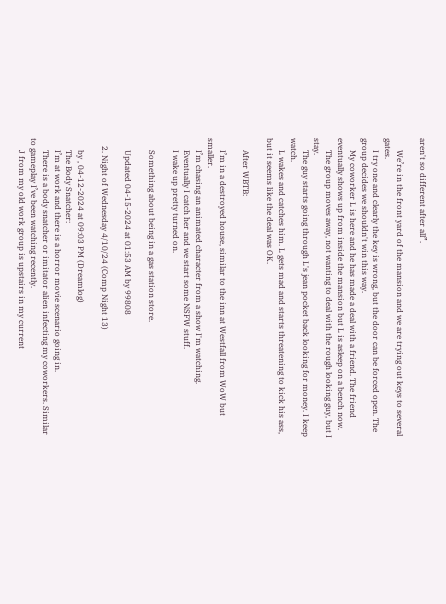aren't so different after all”.

      We’re in the front yard of the mansion and we are trying out keys to several gates.
      I try one and clearly the key is wrong, but the door can be forced open. The group decides we shouldn't win this way.
      My coworker L is here and he has made a deal with a friend. The friend eventually shows up from inside the mansion but L is asleep on a bench now.
      The group moves away, not wanting to deal with the rough looking guy, but I stay.
      The guy starts going through L's jean pocket back looking for money. I keep watch.
      L wakes and catches him. L gets mad and starts threatening to kick his ass, but it seems like the deal was OK.

      After WBTB:

      I’m in a destroyed house, similar to the inn at Westfall from WoW but smaller.
      I’m chasing an animated character from a show I'm watching.
      Eventually I catch her and we start some NSFW stuff.
      I wake up pretty turned on.

      Something about being in a gas station store.

      Updated 04-15-2024 at 01:53 AM by 99808

    2. Night of Wednesday 4/10/24 (Comp Night 13)

      by , 04-12-2024 at 09:03 PM (Dreamlog)
      The Body Snatcher:
      I’m at work and there is a horror movie scenario going in.
      There is a body snatcher or imitator alien infecting my coworkers. Similar to gameplay I’ve been watching recently.
      J from my old work group is upstairs in my current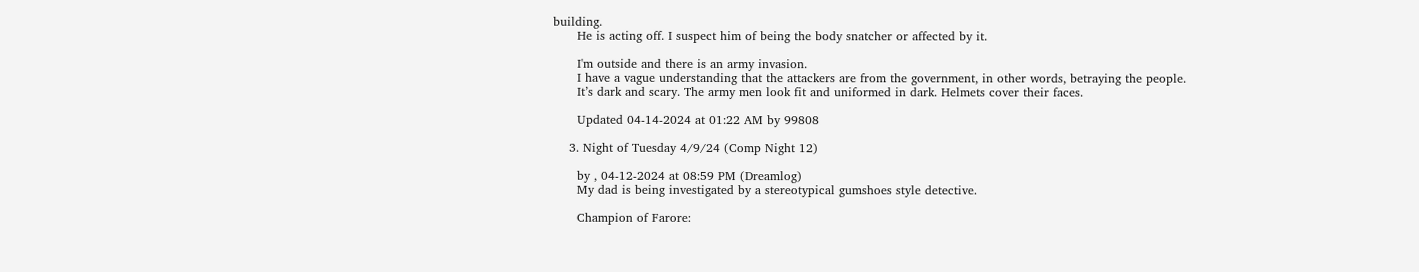building.
      He is acting off. I suspect him of being the body snatcher or affected by it.

      I'm outside and there is an army invasion.
      I have a vague understanding that the attackers are from the government, in other words, betraying the people.
      It’s dark and scary. The army men look fit and uniformed in dark. Helmets cover their faces.

      Updated 04-14-2024 at 01:22 AM by 99808

    3. Night of Tuesday 4/9/24 (Comp Night 12)

      by , 04-12-2024 at 08:59 PM (Dreamlog)
      My dad is being investigated by a stereotypical gumshoes style detective.

      Champion of Farore: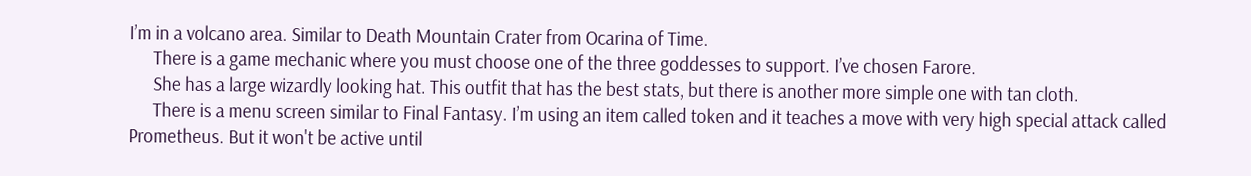I’m in a volcano area. Similar to Death Mountain Crater from Ocarina of Time.
      There is a game mechanic where you must choose one of the three goddesses to support. I’ve chosen Farore.
      She has a large wizardly looking hat. This outfit that has the best stats, but there is another more simple one with tan cloth.
      There is a menu screen similar to Final Fantasy. I’m using an item called token and it teaches a move with very high special attack called Prometheus. But it won't be active until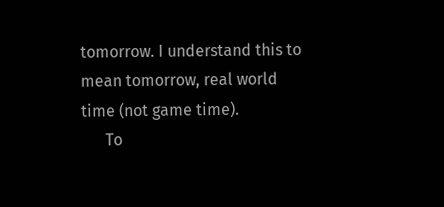tomorrow. I understand this to mean tomorrow, real world time (not game time).
      To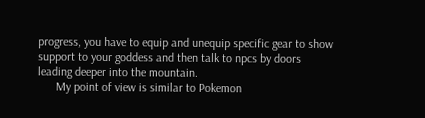progress, you have to equip and unequip specific gear to show support to your goddess and then talk to npcs by doors leading deeper into the mountain.
      My point of view is similar to Pokemon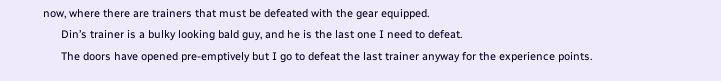now, where there are trainers that must be defeated with the gear equipped.
      Din’s trainer is a bulky looking bald guy, and he is the last one I need to defeat.
      The doors have opened pre-emptively but I go to defeat the last trainer anyway for the experience points.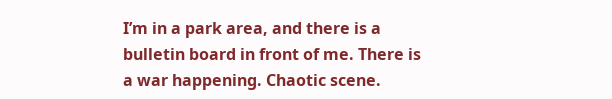I’m in a park area, and there is a bulletin board in front of me. There is a war happening. Chaotic scene.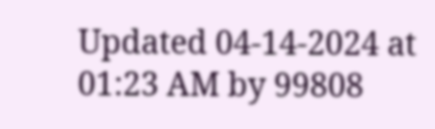Updated 04-14-2024 at 01:23 AM by 99808